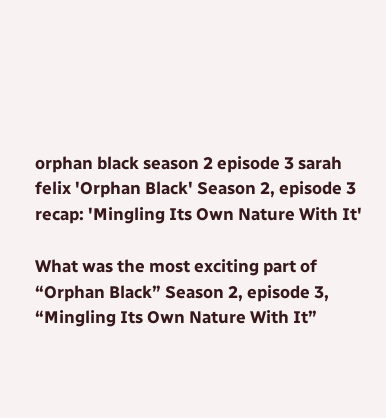orphan black season 2 episode 3 sarah felix 'Orphan Black' Season 2, episode 3 recap: 'Mingling Its Own Nature With It'

What was the most exciting part of “Orphan Black” Season 2, episode 3, “Mingling Its Own Nature With It”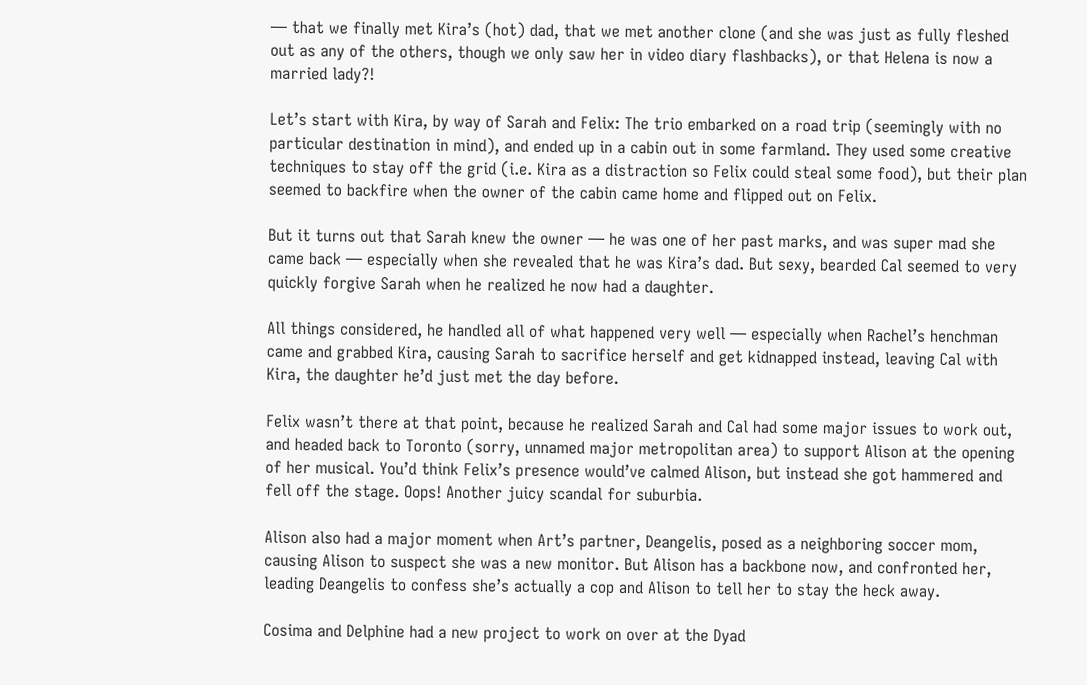— that we finally met Kira’s (hot) dad, that we met another clone (and she was just as fully fleshed out as any of the others, though we only saw her in video diary flashbacks), or that Helena is now a married lady?!

Let’s start with Kira, by way of Sarah and Felix: The trio embarked on a road trip (seemingly with no particular destination in mind), and ended up in a cabin out in some farmland. They used some creative techniques to stay off the grid (i.e. Kira as a distraction so Felix could steal some food), but their plan seemed to backfire when the owner of the cabin came home and flipped out on Felix.

But it turns out that Sarah knew the owner — he was one of her past marks, and was super mad she came back — especially when she revealed that he was Kira’s dad. But sexy, bearded Cal seemed to very quickly forgive Sarah when he realized he now had a daughter.

All things considered, he handled all of what happened very well — especially when Rachel’s henchman came and grabbed Kira, causing Sarah to sacrifice herself and get kidnapped instead, leaving Cal with Kira, the daughter he’d just met the day before.

Felix wasn’t there at that point, because he realized Sarah and Cal had some major issues to work out, and headed back to Toronto (sorry, unnamed major metropolitan area) to support Alison at the opening of her musical. You’d think Felix’s presence would’ve calmed Alison, but instead she got hammered and fell off the stage. Oops! Another juicy scandal for suburbia.

Alison also had a major moment when Art’s partner, Deangelis, posed as a neighboring soccer mom, causing Alison to suspect she was a new monitor. But Alison has a backbone now, and confronted her, leading Deangelis to confess she’s actually a cop and Alison to tell her to stay the heck away.

Cosima and Delphine had a new project to work on over at the Dyad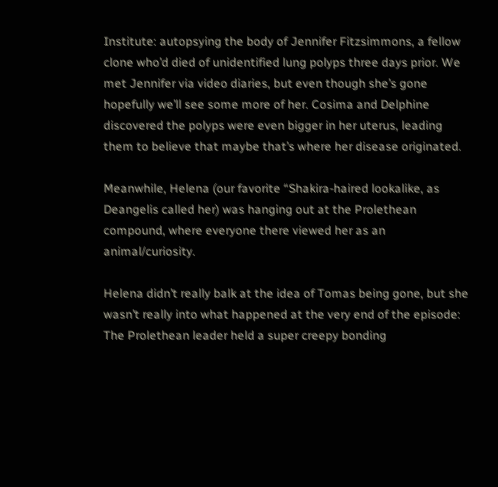Institute: autopsying the body of Jennifer Fitzsimmons, a fellow clone who’d died of unidentified lung polyps three days prior. We met Jennifer via video diaries, but even though she’s gone hopefully we’ll see some more of her. Cosima and Delphine discovered the polyps were even bigger in her uterus, leading them to believe that maybe that’s where her disease originated.

Meanwhile, Helena (our favorite “Shakira-haired lookalike, as Deangelis called her) was hanging out at the Prolethean compound, where everyone there viewed her as an animal/curiosity.

Helena didn’t really balk at the idea of Tomas being gone, but she wasn’t really into what happened at the very end of the episode: The Prolethean leader held a super creepy bonding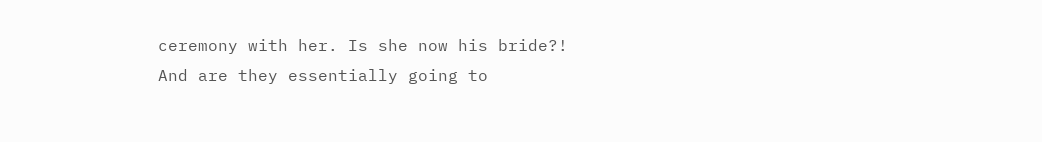ceremony with her. Is she now his bride?! And are they essentially going to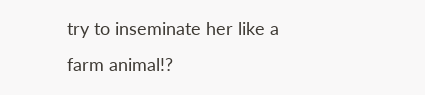try to inseminate her like a farm animal!?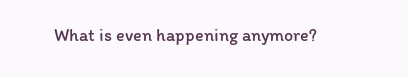What is even happening anymore?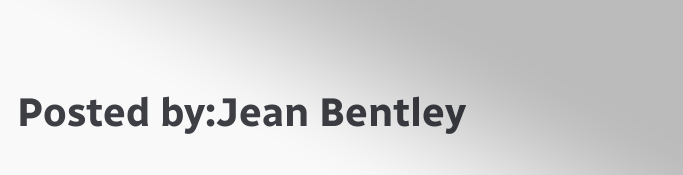Posted by:Jean Bentley